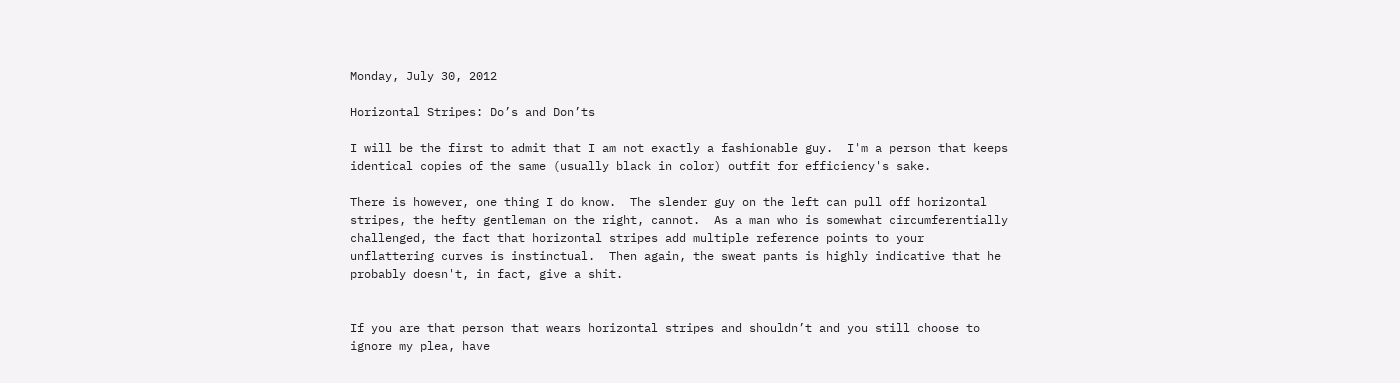Monday, July 30, 2012

Horizontal Stripes: Do’s and Don’ts

I will be the first to admit that I am not exactly a fashionable guy.  I'm a person that keeps identical copies of the same (usually black in color) outfit for efficiency's sake.

There is however, one thing I do know.  The slender guy on the left can pull off horizontal stripes, the hefty gentleman on the right, cannot.  As a man who is somewhat circumferentially challenged, the fact that horizontal stripes add multiple reference points to your unflattering curves is instinctual.  Then again, the sweat pants is highly indicative that he probably doesn't, in fact, give a shit.


If you are that person that wears horizontal stripes and shouldn’t and you still choose to ignore my plea, have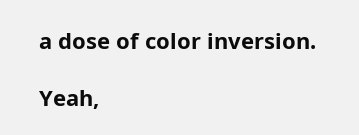a dose of color inversion.

Yeah,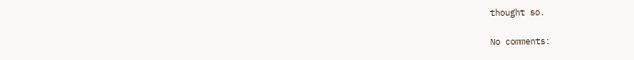thought so.

No comments: